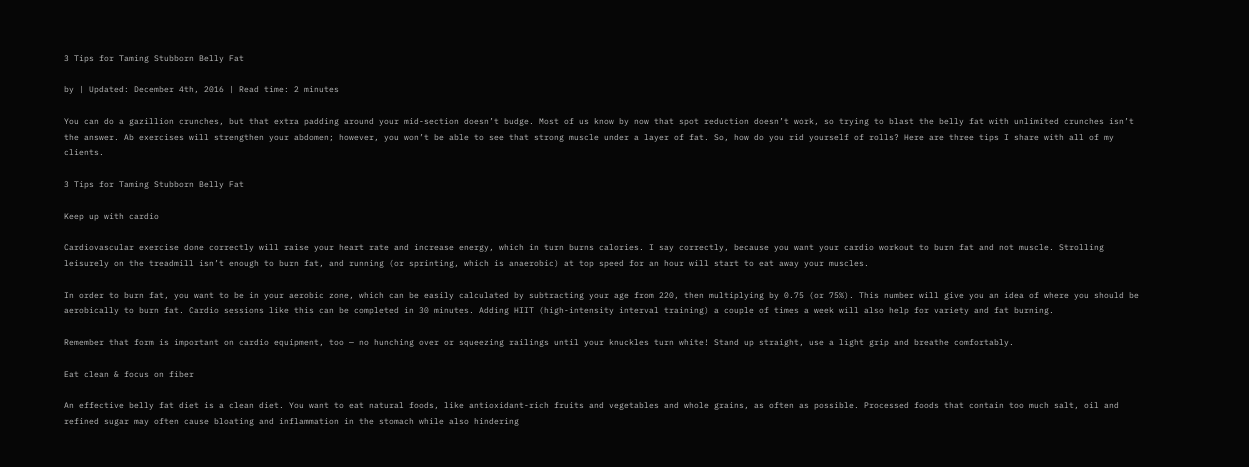3 Tips for Taming Stubborn Belly Fat

by | Updated: December 4th, 2016 | Read time: 2 minutes

You can do a gazillion crunches, but that extra padding around your mid-section doesn’t budge. Most of us know by now that spot reduction doesn’t work, so trying to blast the belly fat with unlimited crunches isn’t the answer. Ab exercises will strengthen your abdomen; however, you won’t be able to see that strong muscle under a layer of fat. So, how do you rid yourself of rolls? Here are three tips I share with all of my clients.

3 Tips for Taming Stubborn Belly Fat

Keep up with cardio

Cardiovascular exercise done correctly will raise your heart rate and increase energy, which in turn burns calories. I say correctly, because you want your cardio workout to burn fat and not muscle. Strolling leisurely on the treadmill isn’t enough to burn fat, and running (or sprinting, which is anaerobic) at top speed for an hour will start to eat away your muscles.

In order to burn fat, you want to be in your aerobic zone, which can be easily calculated by subtracting your age from 220, then multiplying by 0.75 (or 75%). This number will give you an idea of where you should be aerobically to burn fat. Cardio sessions like this can be completed in 30 minutes. Adding HIIT (high-intensity interval training) a couple of times a week will also help for variety and fat burning.

Remember that form is important on cardio equipment, too — no hunching over or squeezing railings until your knuckles turn white! Stand up straight, use a light grip and breathe comfortably.

Eat clean & focus on fiber

An effective belly fat diet is a clean diet. You want to eat natural foods, like antioxidant-rich fruits and vegetables and whole grains, as often as possible. Processed foods that contain too much salt, oil and refined sugar may often cause bloating and inflammation in the stomach while also hindering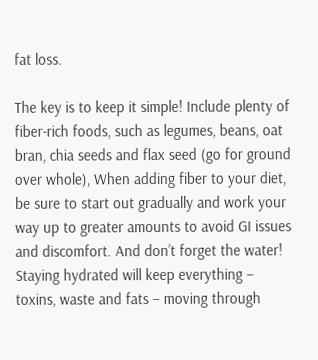fat loss.

The key is to keep it simple! Include plenty of fiber-rich foods, such as legumes, beans, oat bran, chia seeds and flax seed (go for ground over whole), When adding fiber to your diet, be sure to start out gradually and work your way up to greater amounts to avoid GI issues and discomfort. And don’t forget the water! Staying hydrated will keep everything – toxins, waste and fats – moving through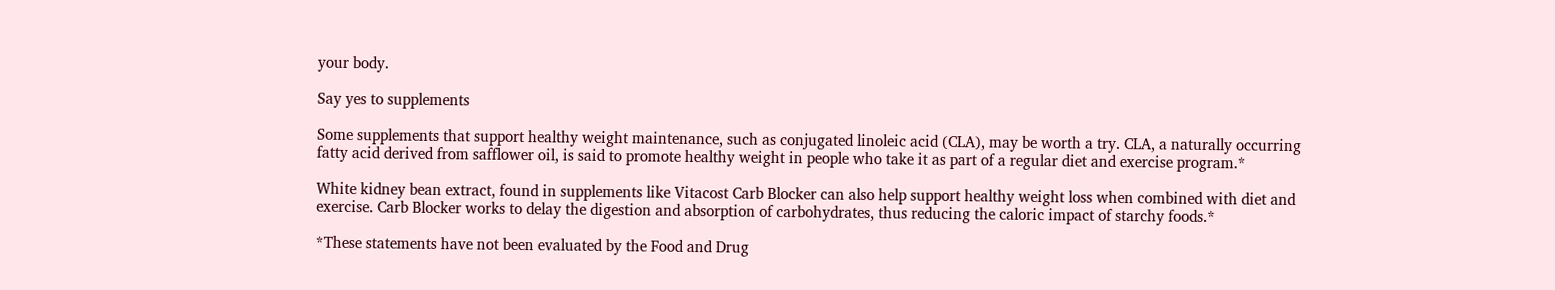your body.

Say yes to supplements

Some supplements that support healthy weight maintenance, such as conjugated linoleic acid (CLA), may be worth a try. CLA, a naturally occurring fatty acid derived from safflower oil, is said to promote healthy weight in people who take it as part of a regular diet and exercise program.*

White kidney bean extract, found in supplements like Vitacost Carb Blocker can also help support healthy weight loss when combined with diet and exercise. Carb Blocker works to delay the digestion and absorption of carbohydrates, thus reducing the caloric impact of starchy foods.*

*These statements have not been evaluated by the Food and Drug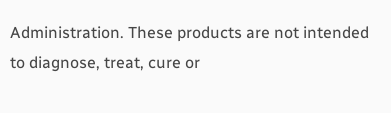Administration. These products are not intended to diagnose, treat, cure or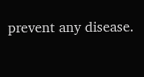prevent any disease.